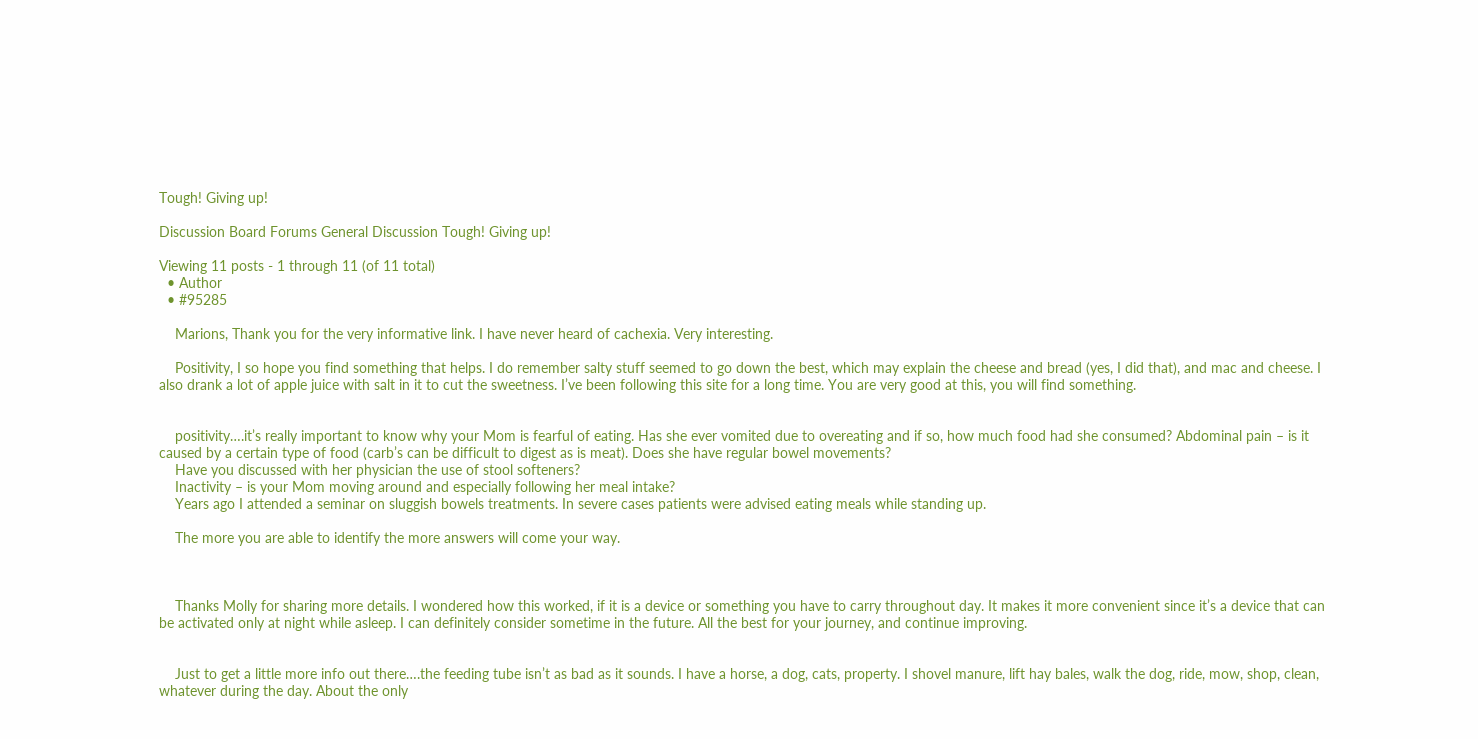Tough! Giving up!

Discussion Board Forums General Discussion Tough! Giving up!

Viewing 11 posts - 1 through 11 (of 11 total)
  • Author
  • #95285

    Marions, Thank you for the very informative link. I have never heard of cachexia. Very interesting.

    Positivity, I so hope you find something that helps. I do remember salty stuff seemed to go down the best, which may explain the cheese and bread (yes, I did that), and mac and cheese. I also drank a lot of apple juice with salt in it to cut the sweetness. I’ve been following this site for a long time. You are very good at this, you will find something.


    positivity….it’s really important to know why your Mom is fearful of eating. Has she ever vomited due to overeating and if so, how much food had she consumed? Abdominal pain – is it caused by a certain type of food (carb’s can be difficult to digest as is meat). Does she have regular bowel movements?
    Have you discussed with her physician the use of stool softeners?
    Inactivity – is your Mom moving around and especially following her meal intake?
    Years ago I attended a seminar on sluggish bowels treatments. In severe cases patients were advised eating meals while standing up.

    The more you are able to identify the more answers will come your way.



    Thanks Molly for sharing more details. I wondered how this worked, if it is a device or something you have to carry throughout day. It makes it more convenient since it’s a device that can be activated only at night while asleep. I can definitely consider sometime in the future. All the best for your journey, and continue improving.


    Just to get a little more info out there….the feeding tube isn’t as bad as it sounds. I have a horse, a dog, cats, property. I shovel manure, lift hay bales, walk the dog, ride, mow, shop, clean, whatever during the day. About the only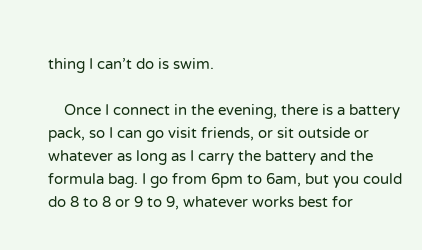thing I can’t do is swim.

    Once I connect in the evening, there is a battery pack, so I can go visit friends, or sit outside or whatever as long as I carry the battery and the formula bag. I go from 6pm to 6am, but you could do 8 to 8 or 9 to 9, whatever works best for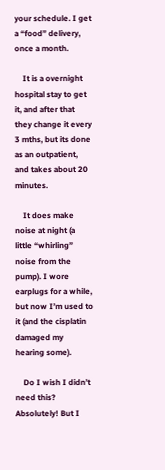your schedule. I get a “food” delivery, once a month.

    It is a overnight hospital stay to get it, and after that they change it every 3 mths, but its done as an outpatient, and takes about 20 minutes.

    It does make noise at night (a little “whirling” noise from the pump). I wore earplugs for a while, but now I’m used to it (and the cisplatin damaged my hearing some).

    Do I wish I didn’t need this? Absolutely! But I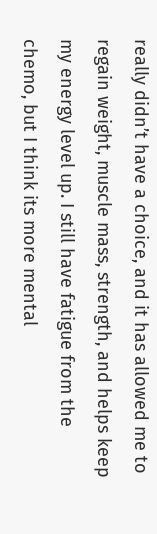really didn’t have a choice, and it has allowed me to regain weight, muscle mass, strength, and helps keep my energy level up. I still have fatigue from the chemo, but I think its more mental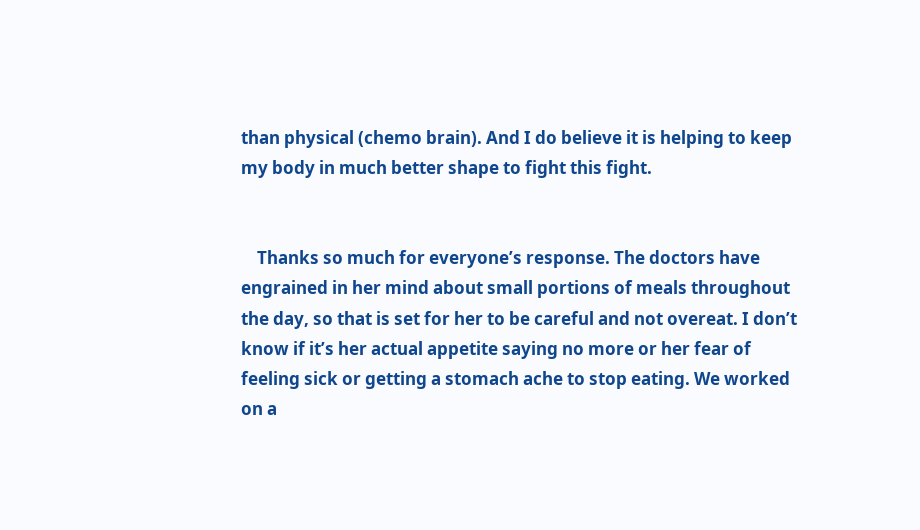than physical (chemo brain). And I do believe it is helping to keep my body in much better shape to fight this fight.


    Thanks so much for everyone’s response. The doctors have engrained in her mind about small portions of meals throughout the day, so that is set for her to be careful and not overeat. I don’t know if it’s her actual appetite saying no more or her fear of feeling sick or getting a stomach ache to stop eating. We worked on a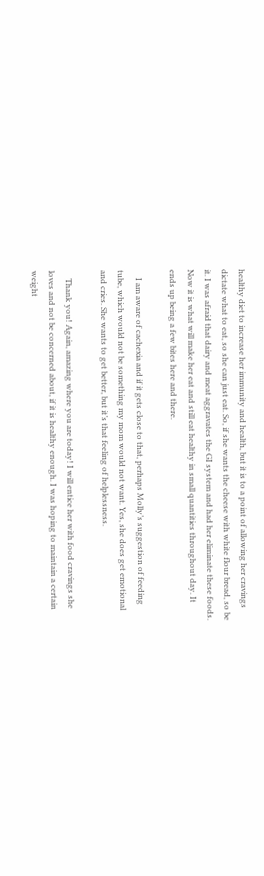healthy diet to increase her immunity and health, but it is to a point of allowing her cravings dictate what to eat, so she can just eat. So, if she wants the cheese with white flour bread, so be it. I was afraid that dairy and meat aggravates the GI system and had her eliminate these foods. Now it is what will make her eat and still eat healthy in small quantities throughout day. It ends up being a few bites here and there.

    I am aware of cachexia and if it gets close to that, perhaps Molly’s suggestion of feeding tube, which would not be something my mom would not want. Yes, she does get emotional and cries. She wants to get better, but it’s that feeling of helplessness.

    Thank you! Again, amazing where you are today! I will entice her with food cravings she loves and not be concerned about, if it is healthy enough. I was hoping to maintain a certain weight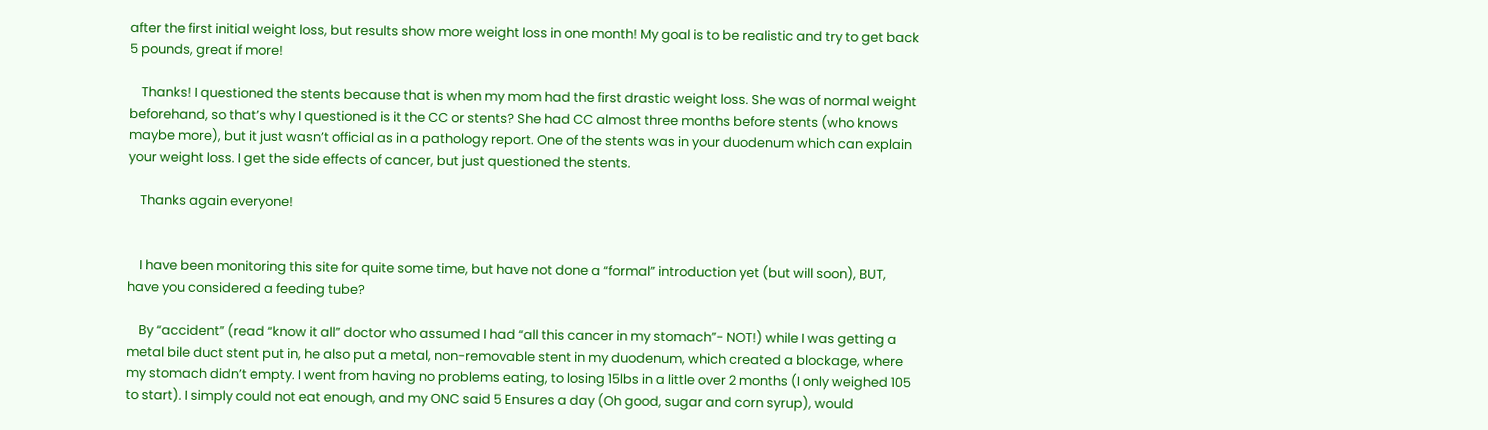after the first initial weight loss, but results show more weight loss in one month! My goal is to be realistic and try to get back 5 pounds, great if more!

    Thanks! I questioned the stents because that is when my mom had the first drastic weight loss. She was of normal weight beforehand, so that’s why I questioned is it the CC or stents? She had CC almost three months before stents (who knows maybe more), but it just wasn’t official as in a pathology report. One of the stents was in your duodenum which can explain your weight loss. I get the side effects of cancer, but just questioned the stents.

    Thanks again everyone!


    I have been monitoring this site for quite some time, but have not done a “formal” introduction yet (but will soon), BUT, have you considered a feeding tube?

    By “accident” (read “know it all” doctor who assumed I had “all this cancer in my stomach”- NOT!) while I was getting a metal bile duct stent put in, he also put a metal, non-removable stent in my duodenum, which created a blockage, where my stomach didn’t empty. I went from having no problems eating, to losing 15lbs in a little over 2 months (I only weighed 105 to start). I simply could not eat enough, and my ONC said 5 Ensures a day (Oh good, sugar and corn syrup), would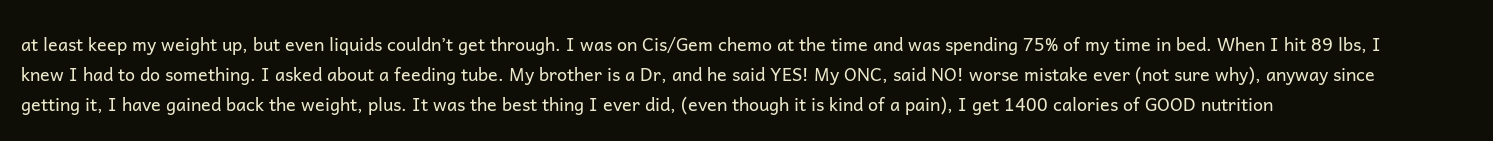at least keep my weight up, but even liquids couldn’t get through. I was on Cis/Gem chemo at the time and was spending 75% of my time in bed. When I hit 89 lbs, I knew I had to do something. I asked about a feeding tube. My brother is a Dr, and he said YES! My ONC, said NO! worse mistake ever (not sure why), anyway since getting it, I have gained back the weight, plus. It was the best thing I ever did, (even though it is kind of a pain), I get 1400 calories of GOOD nutrition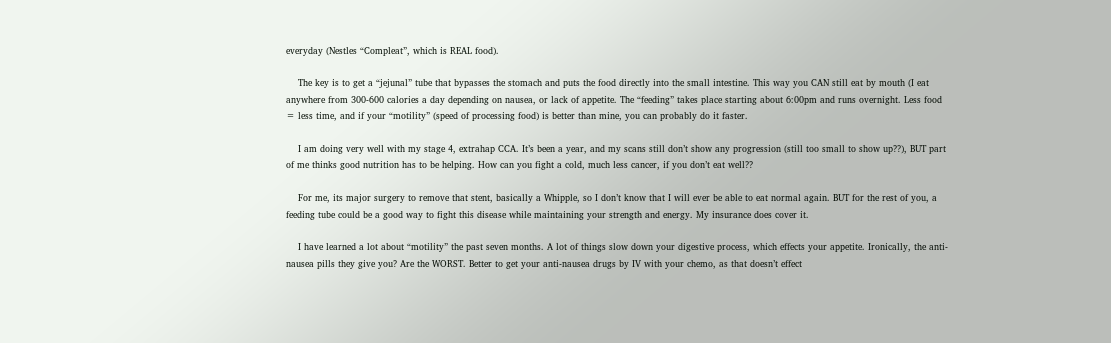everyday (Nestles “Compleat”, which is REAL food).

    The key is to get a “jejunal” tube that bypasses the stomach and puts the food directly into the small intestine. This way you CAN still eat by mouth (I eat anywhere from 300-600 calories a day depending on nausea, or lack of appetite. The “feeding” takes place starting about 6:00pm and runs overnight. Less food = less time, and if your “motility” (speed of processing food) is better than mine, you can probably do it faster.

    I am doing very well with my stage 4, extrahap CCA. It’s been a year, and my scans still don’t show any progression (still too small to show up??), BUT part of me thinks good nutrition has to be helping. How can you fight a cold, much less cancer, if you don’t eat well??

    For me, its major surgery to remove that stent, basically a Whipple, so I don’t know that I will ever be able to eat normal again. BUT for the rest of you, a feeding tube could be a good way to fight this disease while maintaining your strength and energy. My insurance does cover it.

    I have learned a lot about “motility” the past seven months. A lot of things slow down your digestive process, which effects your appetite. Ironically, the anti-nausea pills they give you? Are the WORST. Better to get your anti-nausea drugs by IV with your chemo, as that doesn’t effect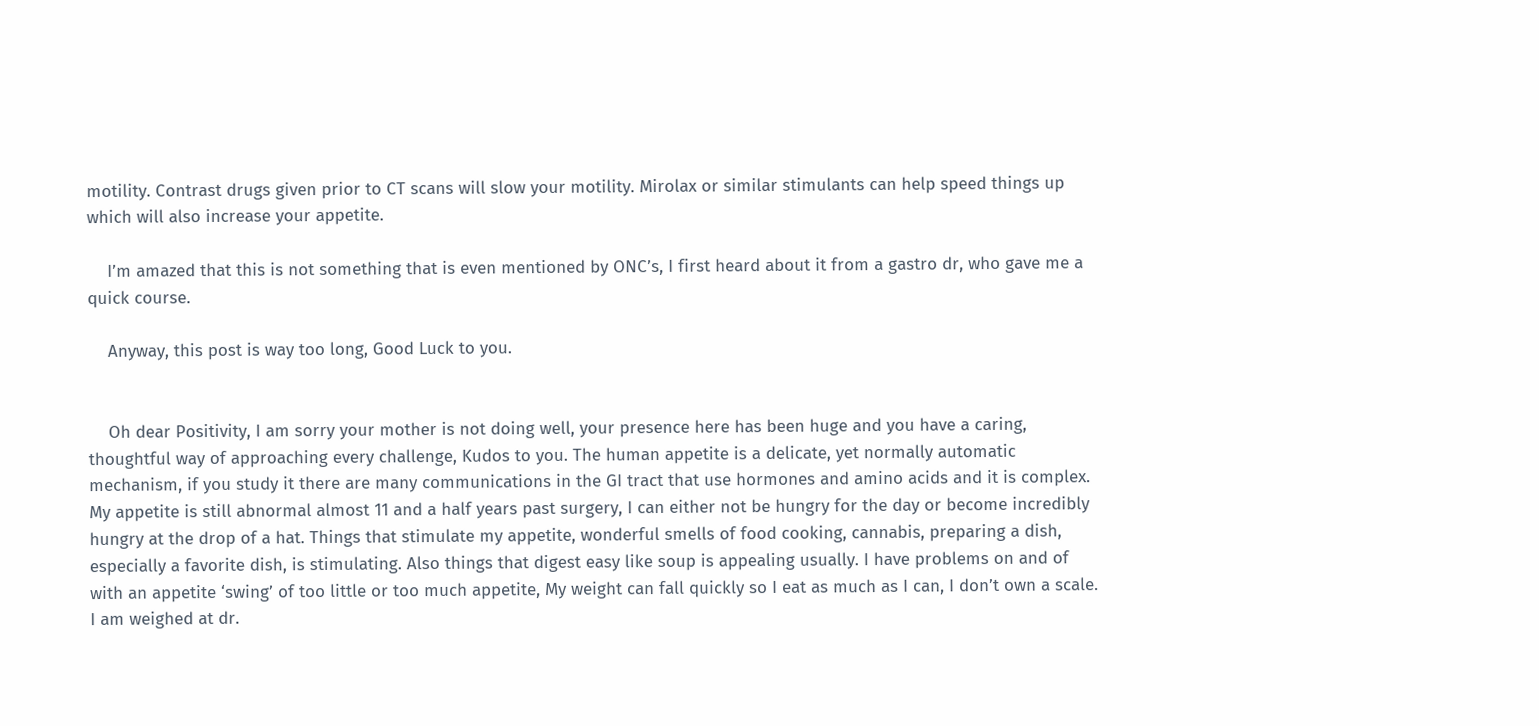motility. Contrast drugs given prior to CT scans will slow your motility. Mirolax or similar stimulants can help speed things up which will also increase your appetite.

    I’m amazed that this is not something that is even mentioned by ONC’s, I first heard about it from a gastro dr, who gave me a quick course.

    Anyway, this post is way too long, Good Luck to you.


    Oh dear Positivity, I am sorry your mother is not doing well, your presence here has been huge and you have a caring, thoughtful way of approaching every challenge, Kudos to you. The human appetite is a delicate, yet normally automatic mechanism, if you study it there are many communications in the GI tract that use hormones and amino acids and it is complex. My appetite is still abnormal almost 11 and a half years past surgery, I can either not be hungry for the day or become incredibly hungry at the drop of a hat. Things that stimulate my appetite, wonderful smells of food cooking, cannabis, preparing a dish, especially a favorite dish, is stimulating. Also things that digest easy like soup is appealing usually. I have problems on and of with an appetite ‘swing’ of too little or too much appetite, My weight can fall quickly so I eat as much as I can, I don’t own a scale. I am weighed at dr.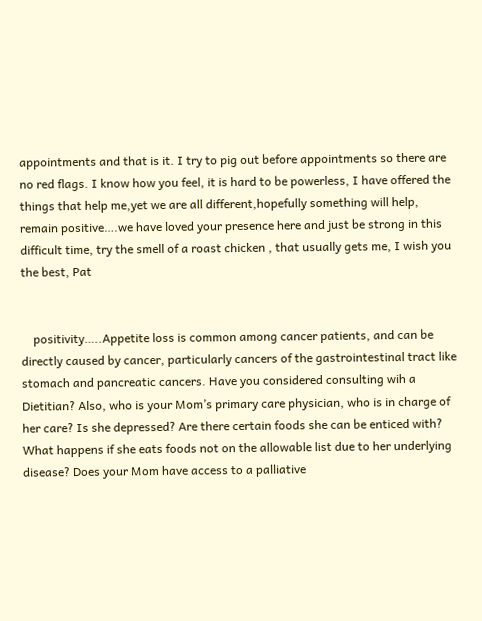appointments and that is it. I try to pig out before appointments so there are no red flags. I know how you feel, it is hard to be powerless, I have offered the things that help me,yet we are all different,hopefully something will help, remain positive….we have loved your presence here and just be strong in this difficult time, try the smell of a roast chicken , that usually gets me, I wish you the best, Pat


    positivity…..Appetite loss is common among cancer patients, and can be directly caused by cancer, particularly cancers of the gastrointestinal tract like stomach and pancreatic cancers. Have you considered consulting wih a Dietitian? Also, who is your Mom’s primary care physician, who is in charge of her care? Is she depressed? Are there certain foods she can be enticed with? What happens if she eats foods not on the allowable list due to her underlying disease? Does your Mom have access to a palliative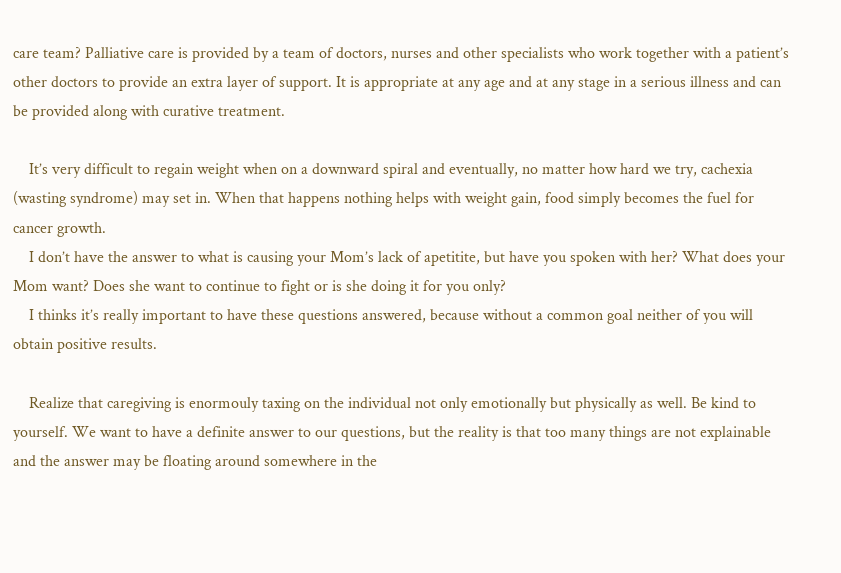care team? Palliative care is provided by a team of doctors, nurses and other specialists who work together with a patient’s other doctors to provide an extra layer of support. It is appropriate at any age and at any stage in a serious illness and can be provided along with curative treatment.

    It’s very difficult to regain weight when on a downward spiral and eventually, no matter how hard we try, cachexia (wasting syndrome) may set in. When that happens nothing helps with weight gain, food simply becomes the fuel for cancer growth.
    I don’t have the answer to what is causing your Mom’s lack of apetitite, but have you spoken with her? What does your Mom want? Does she want to continue to fight or is she doing it for you only?
    I thinks it’s really important to have these questions answered, because without a common goal neither of you will obtain positive results.

    Realize that caregiving is enormouly taxing on the individual not only emotionally but physically as well. Be kind to yourself. We want to have a definite answer to our questions, but the reality is that too many things are not explainable and the answer may be floating around somewhere in the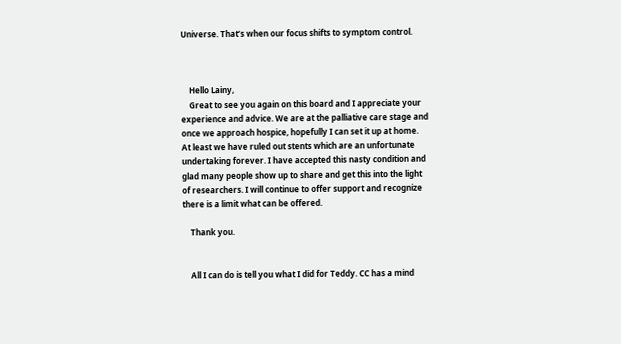Universe. That’s when our focus shifts to symptom control.



    Hello Lainy,
    Great to see you again on this board and I appreciate your experience and advice. We are at the palliative care stage and once we approach hospice, hopefully I can set it up at home. At least we have ruled out stents which are an unfortunate undertaking forever. I have accepted this nasty condition and glad many people show up to share and get this into the light of researchers. I will continue to offer support and recognize there is a limit what can be offered.

    Thank you.


    All I can do is tell you what I did for Teddy. CC has a mind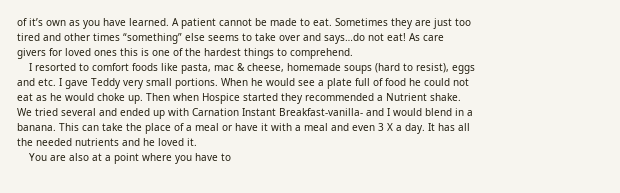of it’s own as you have learned. A patient cannot be made to eat. Sometimes they are just too tired and other times “something” else seems to take over and says…do not eat! As care givers for loved ones this is one of the hardest things to comprehend.
    I resorted to comfort foods like pasta, mac & cheese, homemade soups (hard to resist), eggs and etc. I gave Teddy very small portions. When he would see a plate full of food he could not eat as he would choke up. Then when Hospice started they recommended a Nutrient shake. We tried several and ended up with Carnation Instant Breakfast-vanilla- and I would blend in a banana. This can take the place of a meal or have it with a meal and even 3 X a day. It has all the needed nutrients and he loved it.
    You are also at a point where you have to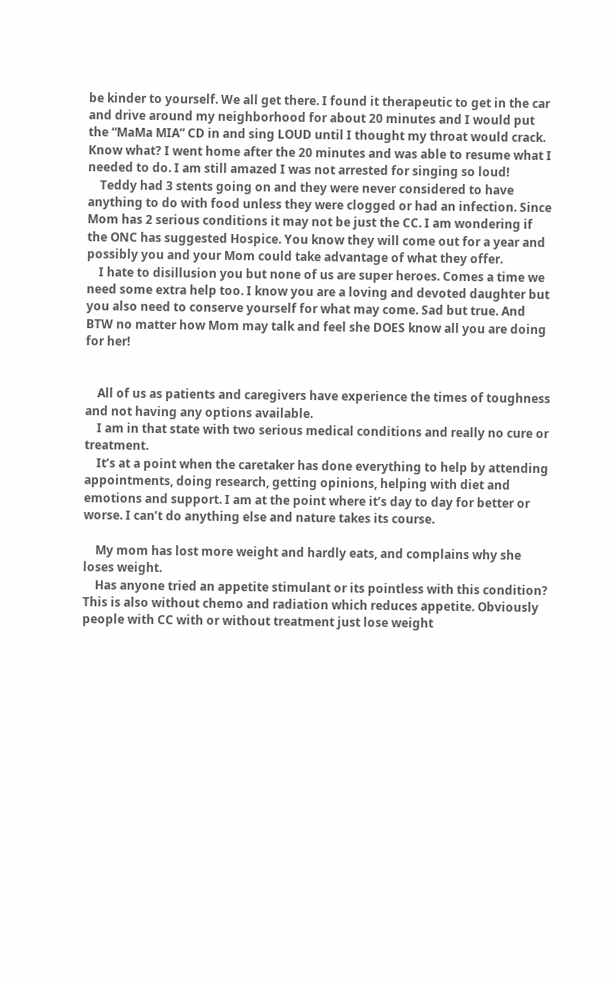be kinder to yourself. We all get there. I found it therapeutic to get in the car and drive around my neighborhood for about 20 minutes and I would put the “MaMa MIA” CD in and sing LOUD until I thought my throat would crack. Know what? I went home after the 20 minutes and was able to resume what I needed to do. I am still amazed I was not arrested for singing so loud!
    Teddy had 3 stents going on and they were never considered to have anything to do with food unless they were clogged or had an infection. Since Mom has 2 serious conditions it may not be just the CC. I am wondering if the ONC has suggested Hospice. You know they will come out for a year and possibly you and your Mom could take advantage of what they offer.
    I hate to disillusion you but none of us are super heroes. Comes a time we need some extra help too. I know you are a loving and devoted daughter but you also need to conserve yourself for what may come. Sad but true. And BTW no matter how Mom may talk and feel she DOES know all you are doing for her!


    All of us as patients and caregivers have experience the times of toughness and not having any options available.
    I am in that state with two serious medical conditions and really no cure or treatment.
    It’s at a point when the caretaker has done everything to help by attending appointments, doing research, getting opinions, helping with diet and emotions and support. I am at the point where it’s day to day for better or worse. I can’t do anything else and nature takes its course.

    My mom has lost more weight and hardly eats, and complains why she loses weight.
    Has anyone tried an appetite stimulant or its pointless with this condition? This is also without chemo and radiation which reduces appetite. Obviously people with CC with or without treatment just lose weight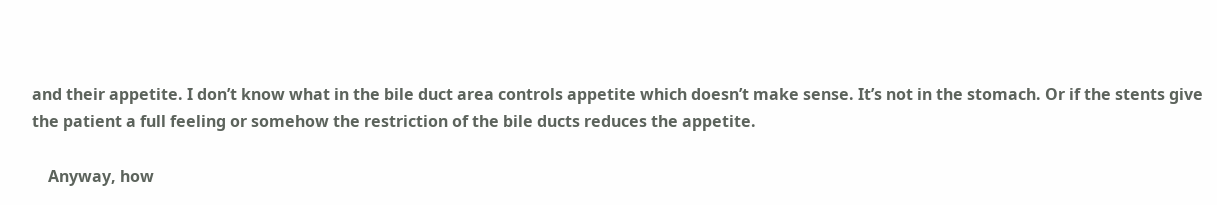and their appetite. I don’t know what in the bile duct area controls appetite which doesn’t make sense. It’s not in the stomach. Or if the stents give the patient a full feeling or somehow the restriction of the bile ducts reduces the appetite.

    Anyway, how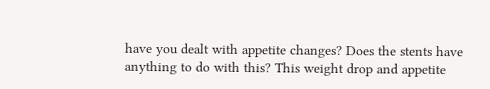have you dealt with appetite changes? Does the stents have anything to do with this? This weight drop and appetite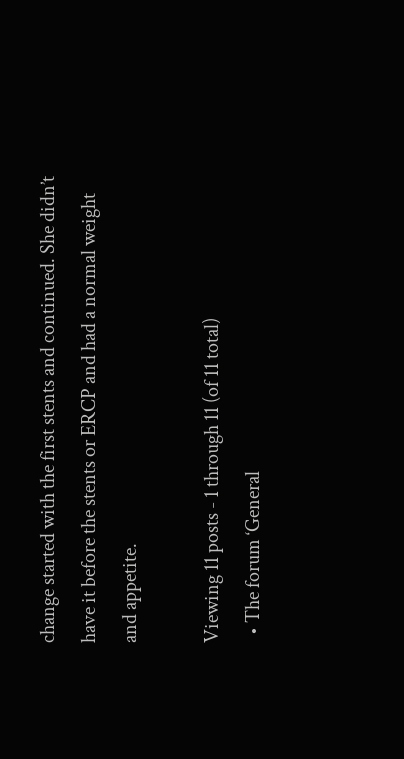change started with the first stents and continued. She didn’t have it before the stents or ERCP and had a normal weight and appetite.

Viewing 11 posts - 1 through 11 (of 11 total)
  • The forum ‘General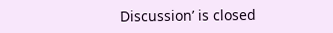Discussion’ is closed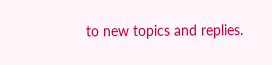to new topics and replies.